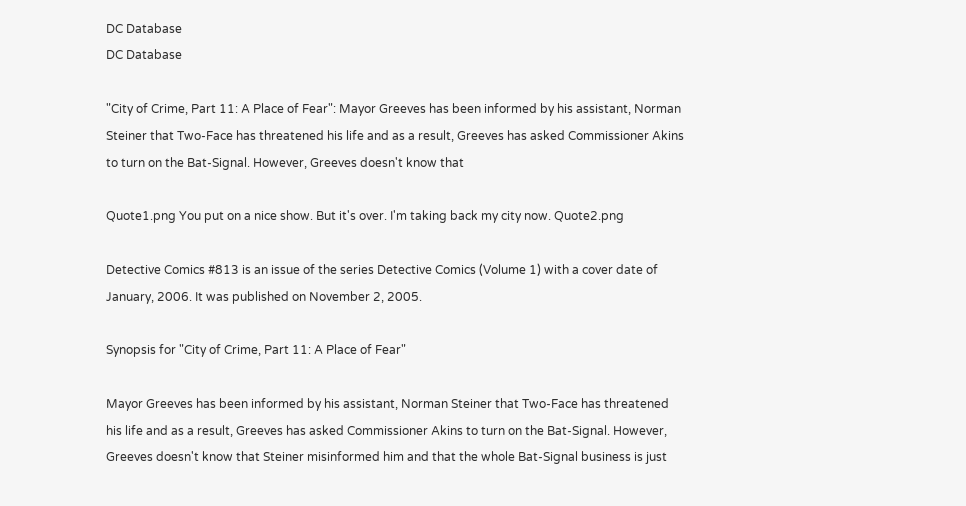DC Database
DC Database

"City of Crime, Part 11: A Place of Fear": Mayor Greeves has been informed by his assistant, Norman Steiner that Two-Face has threatened his life and as a result, Greeves has asked Commissioner Akins to turn on the Bat-Signal. However, Greeves doesn't know that

Quote1.png You put on a nice show. But it's over. I'm taking back my city now. Quote2.png

Detective Comics #813 is an issue of the series Detective Comics (Volume 1) with a cover date of January, 2006. It was published on November 2, 2005.

Synopsis for "City of Crime, Part 11: A Place of Fear"

Mayor Greeves has been informed by his assistant, Norman Steiner that Two-Face has threatened his life and as a result, Greeves has asked Commissioner Akins to turn on the Bat-Signal. However, Greeves doesn't know that Steiner misinformed him and that the whole Bat-Signal business is just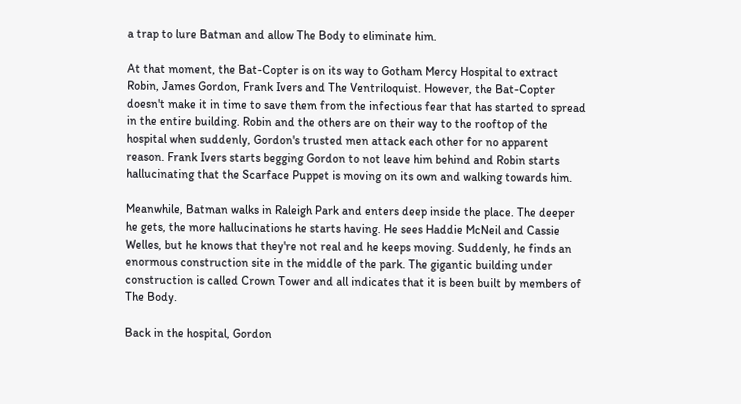a trap to lure Batman and allow The Body to eliminate him.

At that moment, the Bat-Copter is on its way to Gotham Mercy Hospital to extract Robin, James Gordon, Frank Ivers and The Ventriloquist. However, the Bat-Copter doesn't make it in time to save them from the infectious fear that has started to spread in the entire building. Robin and the others are on their way to the rooftop of the hospital when suddenly, Gordon's trusted men attack each other for no apparent reason. Frank Ivers starts begging Gordon to not leave him behind and Robin starts hallucinating that the Scarface Puppet is moving on its own and walking towards him.

Meanwhile, Batman walks in Raleigh Park and enters deep inside the place. The deeper he gets, the more hallucinations he starts having. He sees Haddie McNeil and Cassie Welles, but he knows that they're not real and he keeps moving. Suddenly, he finds an enormous construction site in the middle of the park. The gigantic building under construction is called Crown Tower and all indicates that it is been built by members of The Body.

Back in the hospital, Gordon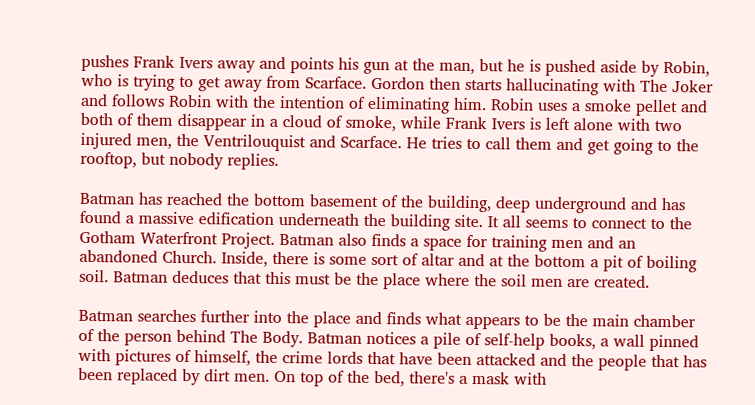pushes Frank Ivers away and points his gun at the man, but he is pushed aside by Robin, who is trying to get away from Scarface. Gordon then starts hallucinating with The Joker and follows Robin with the intention of eliminating him. Robin uses a smoke pellet and both of them disappear in a cloud of smoke, while Frank Ivers is left alone with two injured men, the Ventrilouquist and Scarface. He tries to call them and get going to the rooftop, but nobody replies.

Batman has reached the bottom basement of the building, deep underground and has found a massive edification underneath the building site. It all seems to connect to the Gotham Waterfront Project. Batman also finds a space for training men and an abandoned Church. Inside, there is some sort of altar and at the bottom a pit of boiling soil. Batman deduces that this must be the place where the soil men are created.

Batman searches further into the place and finds what appears to be the main chamber of the person behind The Body. Batman notices a pile of self-help books, a wall pinned with pictures of himself, the crime lords that have been attacked and the people that has been replaced by dirt men. On top of the bed, there's a mask with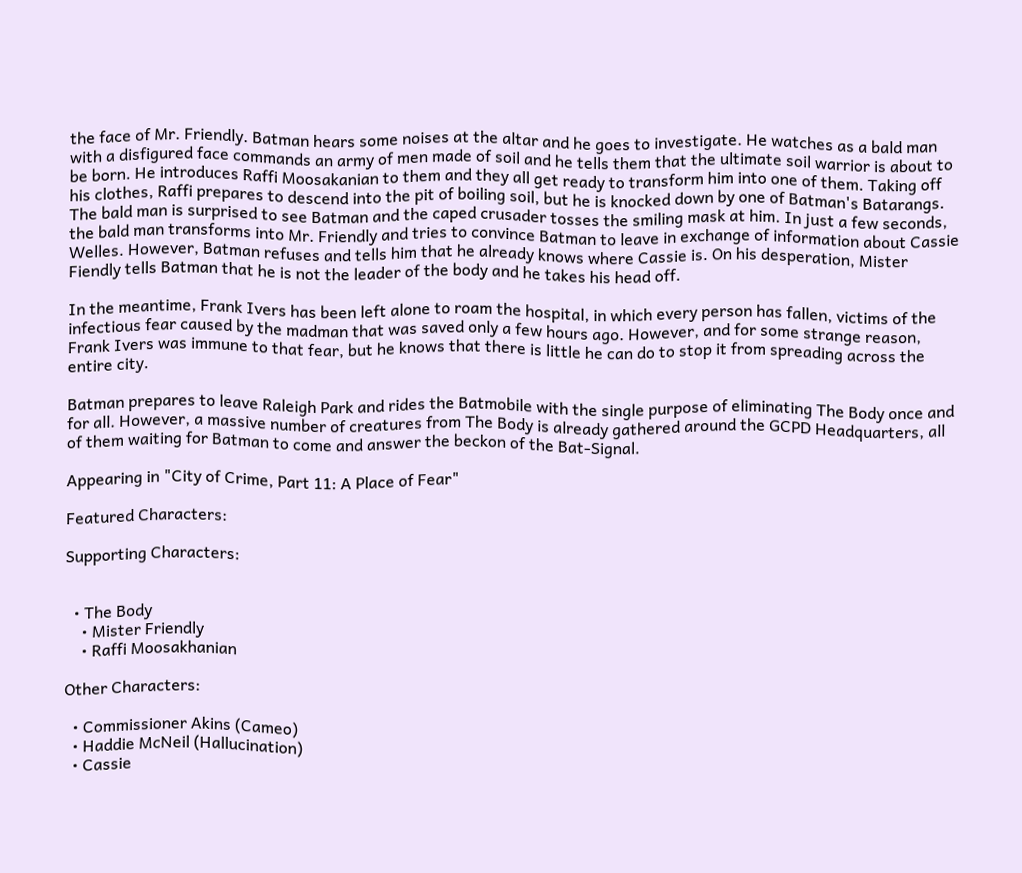the face of Mr. Friendly. Batman hears some noises at the altar and he goes to investigate. He watches as a bald man with a disfigured face commands an army of men made of soil and he tells them that the ultimate soil warrior is about to be born. He introduces Raffi Moosakanian to them and they all get ready to transform him into one of them. Taking off his clothes, Raffi prepares to descend into the pit of boiling soil, but he is knocked down by one of Batman's Batarangs. The bald man is surprised to see Batman and the caped crusader tosses the smiling mask at him. In just a few seconds, the bald man transforms into Mr. Friendly and tries to convince Batman to leave in exchange of information about Cassie Welles. However, Batman refuses and tells him that he already knows where Cassie is. On his desperation, Mister Fiendly tells Batman that he is not the leader of the body and he takes his head off.

In the meantime, Frank Ivers has been left alone to roam the hospital, in which every person has fallen, victims of the infectious fear caused by the madman that was saved only a few hours ago. However, and for some strange reason, Frank Ivers was immune to that fear, but he knows that there is little he can do to stop it from spreading across the entire city.

Batman prepares to leave Raleigh Park and rides the Batmobile with the single purpose of eliminating The Body once and for all. However, a massive number of creatures from The Body is already gathered around the GCPD Headquarters, all of them waiting for Batman to come and answer the beckon of the Bat-Signal.

Appearing in "City of Crime, Part 11: A Place of Fear"

Featured Characters:

Supporting Characters:


  • The Body
    • Mister Friendly
    • Raffi Moosakhanian

Other Characters:

  • Commissioner Akins (Cameo)
  • Haddie McNeil (Hallucination)
  • Cassie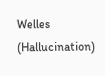Welles (Hallucination)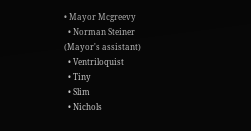• Mayor Mcgreevy
  • Norman Steiner (Mayor's assistant)
  • Ventriloquist
  • Tiny
  • Slim
  • Nichols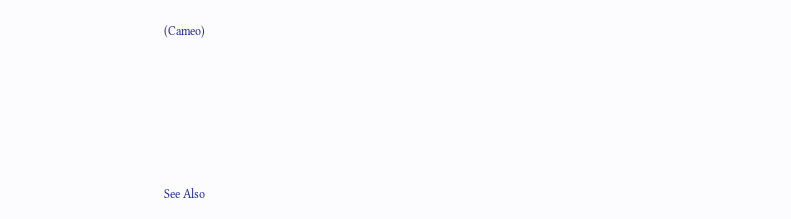(Cameo)






See Also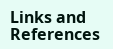Links and References